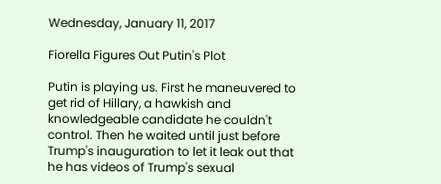Wednesday, January 11, 2017

Fiorella Figures Out Putin's Plot

Putin is playing us. First he maneuvered to get rid of Hillary, a hawkish and knowledgeable candidate he couldn't control. Then he waited until just before Trump's inauguration to let it leak out that he has videos of Trump's sexual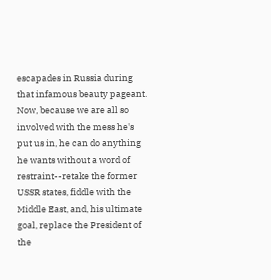escapades in Russia during that infamous beauty pageant. Now, because we are all so involved with the mess he's put us in, he can do anything he wants without a word of restraint--retake the former USSR states, fiddle with the Middle East, and, his ultimate goal, replace the President of the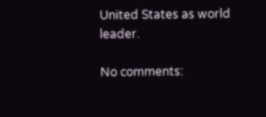United States as world leader.

No comments: